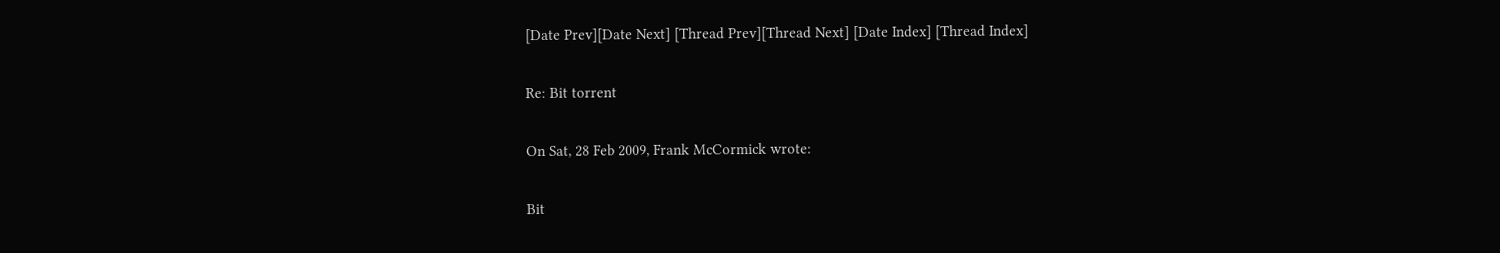[Date Prev][Date Next] [Thread Prev][Thread Next] [Date Index] [Thread Index]

Re: Bit torrent

On Sat, 28 Feb 2009, Frank McCormick wrote:

Bit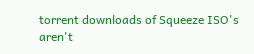torrent downloads of Squeeze ISO's aren't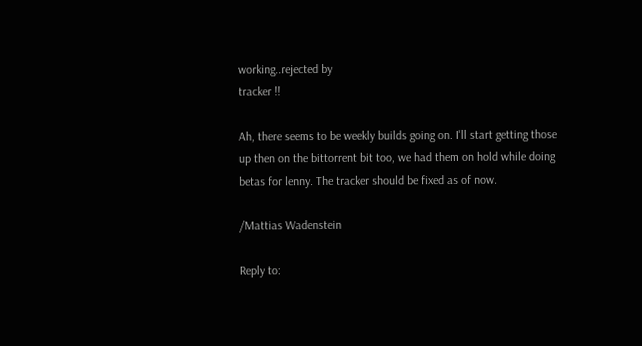working..rejected by
tracker !!

Ah, there seems to be weekly builds going on. I'll start getting those up then on the bittorrent bit too, we had them on hold while doing betas for lenny. The tracker should be fixed as of now.

/Mattias Wadenstein

Reply to: